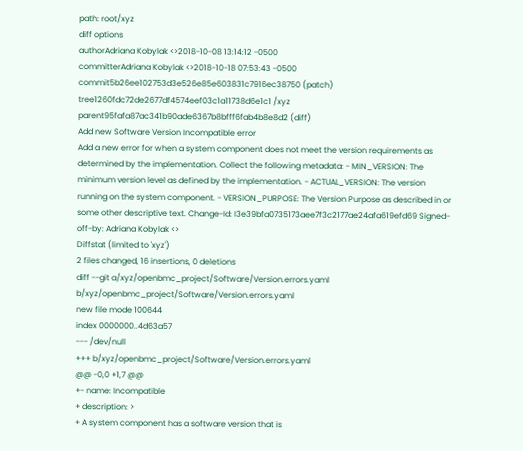path: root/xyz
diff options
authorAdriana Kobylak <>2018-10-08 13:14:12 -0500
committerAdriana Kobylak <>2018-10-18 07:53:43 -0500
commit5b26ee102753d3e526e85e603831c7916ec38750 (patch)
tree1260fdc72de2677df4574eef03c1a11738d6e1c1 /xyz
parent95fafa87ac341b90ade6367b8bfff6fab4b8e8d2 (diff)
Add new Software Version Incompatible error
Add a new error for when a system component does not meet the version requirements as determined by the implementation. Collect the following metadata: - MIN_VERSION: The minimum version level as defined by the implementation. - ACTUAL_VERSION: The version running on the system component. - VERSION_PURPOSE: The Version Purpose as described in or some other descriptive text. Change-Id: I3e39bfa0735173aee7f3c2177ae24afa619efd69 Signed-off-by: Adriana Kobylak <>
Diffstat (limited to 'xyz')
2 files changed, 16 insertions, 0 deletions
diff --git a/xyz/openbmc_project/Software/Version.errors.yaml b/xyz/openbmc_project/Software/Version.errors.yaml
new file mode 100644
index 0000000..4d63a57
--- /dev/null
+++ b/xyz/openbmc_project/Software/Version.errors.yaml
@@ -0,0 +1,7 @@
+- name: Incompatible
+ description: >
+ A system component has a software version that is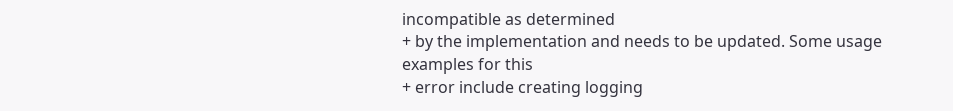incompatible as determined
+ by the implementation and needs to be updated. Some usage examples for this
+ error include creating logging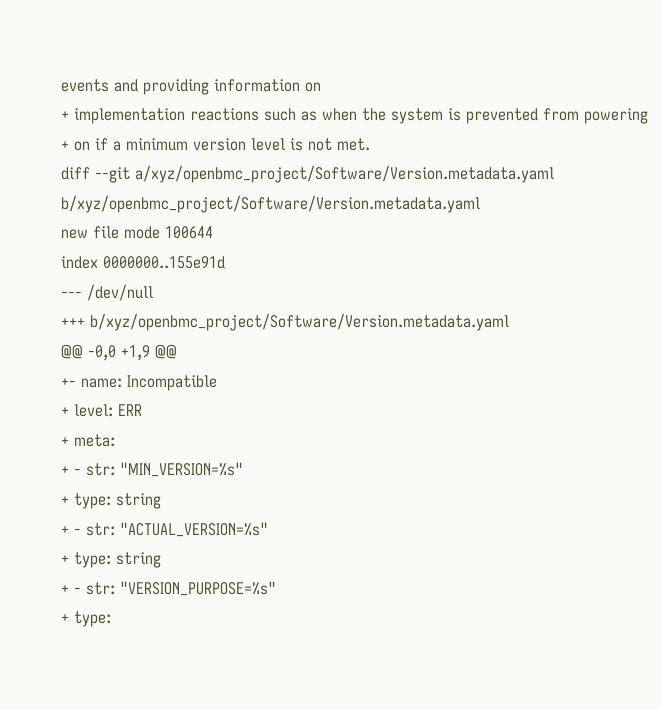events and providing information on
+ implementation reactions such as when the system is prevented from powering
+ on if a minimum version level is not met.
diff --git a/xyz/openbmc_project/Software/Version.metadata.yaml b/xyz/openbmc_project/Software/Version.metadata.yaml
new file mode 100644
index 0000000..155e91d
--- /dev/null
+++ b/xyz/openbmc_project/Software/Version.metadata.yaml
@@ -0,0 +1,9 @@
+- name: Incompatible
+ level: ERR
+ meta:
+ - str: "MIN_VERSION=%s"
+ type: string
+ - str: "ACTUAL_VERSION=%s"
+ type: string
+ - str: "VERSION_PURPOSE=%s"
+ type: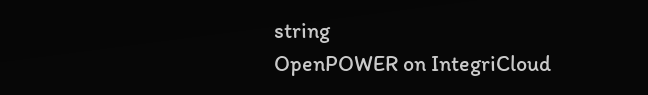string
OpenPOWER on IntegriCloud